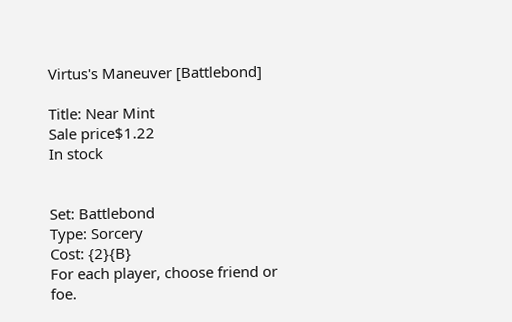Virtus's Maneuver [Battlebond]

Title: Near Mint
Sale price$1.22
In stock


Set: Battlebond
Type: Sorcery
Cost: {2}{B}
For each player, choose friend or foe.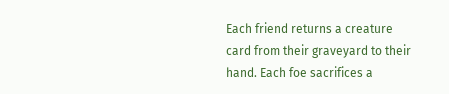Each friend returns a creature card from their graveyard to their hand. Each foe sacrifices a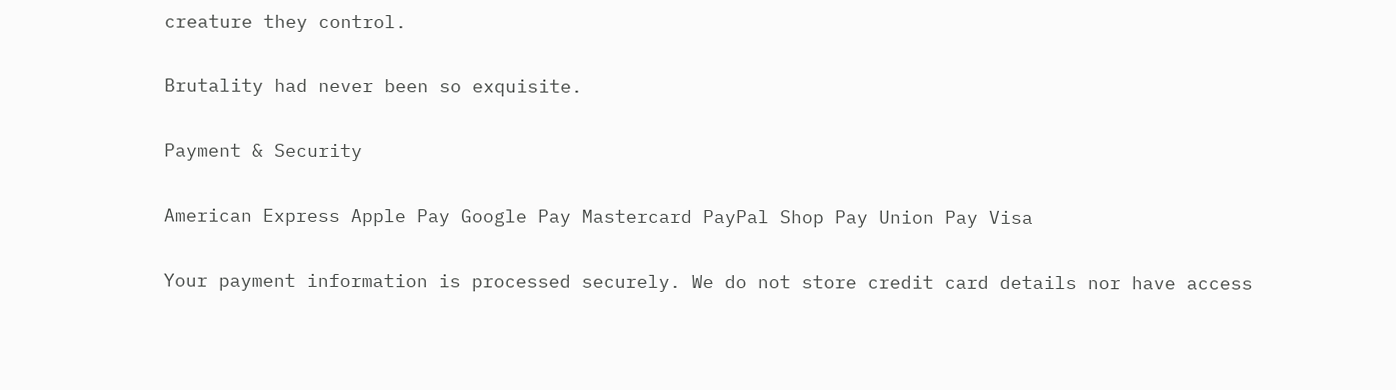creature they control.

Brutality had never been so exquisite.

Payment & Security

American Express Apple Pay Google Pay Mastercard PayPal Shop Pay Union Pay Visa

Your payment information is processed securely. We do not store credit card details nor have access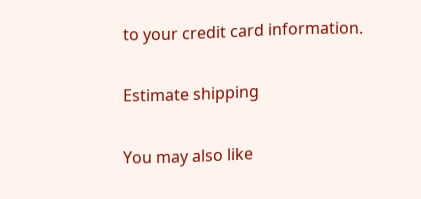to your credit card information.

Estimate shipping

You may also like